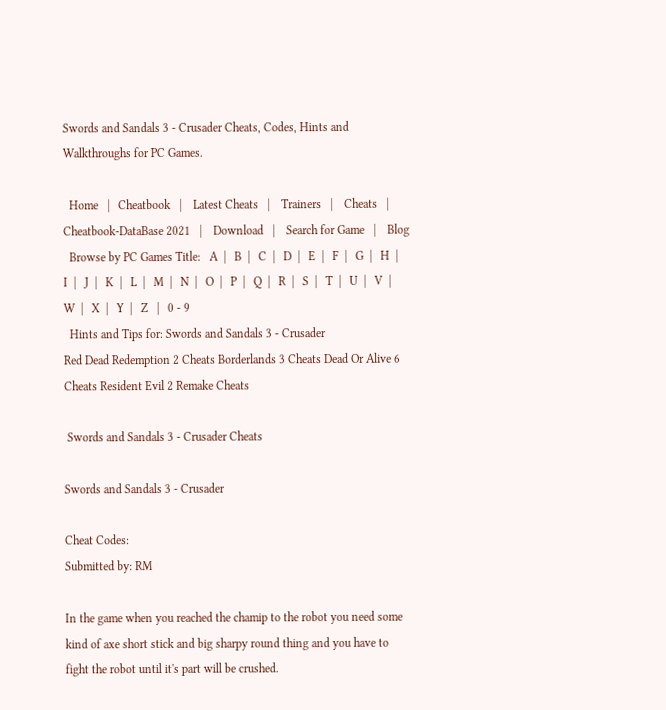Swords and Sandals 3 - Crusader Cheats, Codes, Hints and Walkthroughs for PC Games.

  Home   |   Cheatbook   |    Latest Cheats   |    Trainers   |    Cheats   |    Cheatbook-DataBase 2021   |    Download   |    Search for Game   |    Blog
  Browse by PC Games Title:   A  |   B  |   C  |   D  |   E  |   F  |   G  |   H  |   I  |   J  |   K  |   L  |   M  |   N  |   O  |   P  |   Q  |   R  |   S  |   T  |   U  |   V  |   W  |   X  |   Y  |   Z   |   0 - 9
  Hints and Tips for: Swords and Sandals 3 - Crusader
Red Dead Redemption 2 Cheats Borderlands 3 Cheats Dead Or Alive 6 Cheats Resident Evil 2 Remake Cheats

 Swords and Sandals 3 - Crusader Cheats

Swords and Sandals 3 - Crusader

Cheat Codes:
Submitted by: RM

In the game when you reached the chamip to the robot you need some
kind of axe short stick and big sharpy round thing and you have to
fight the robot until it's part will be crushed.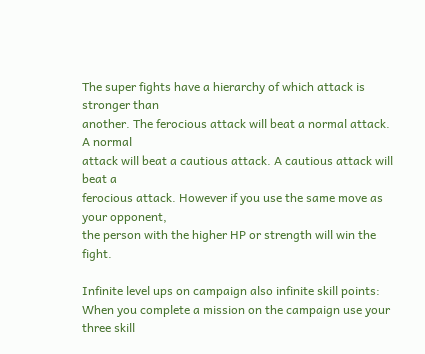The super fights have a hierarchy of which attack is stronger than
another. The ferocious attack will beat a normal attack. A normal
attack will beat a cautious attack. A cautious attack will beat a
ferocious attack. However if you use the same move as your opponent,
the person with the higher HP or strength will win the fight.

Infinite level ups on campaign also infinite skill points:
When you complete a mission on the campaign use your three skill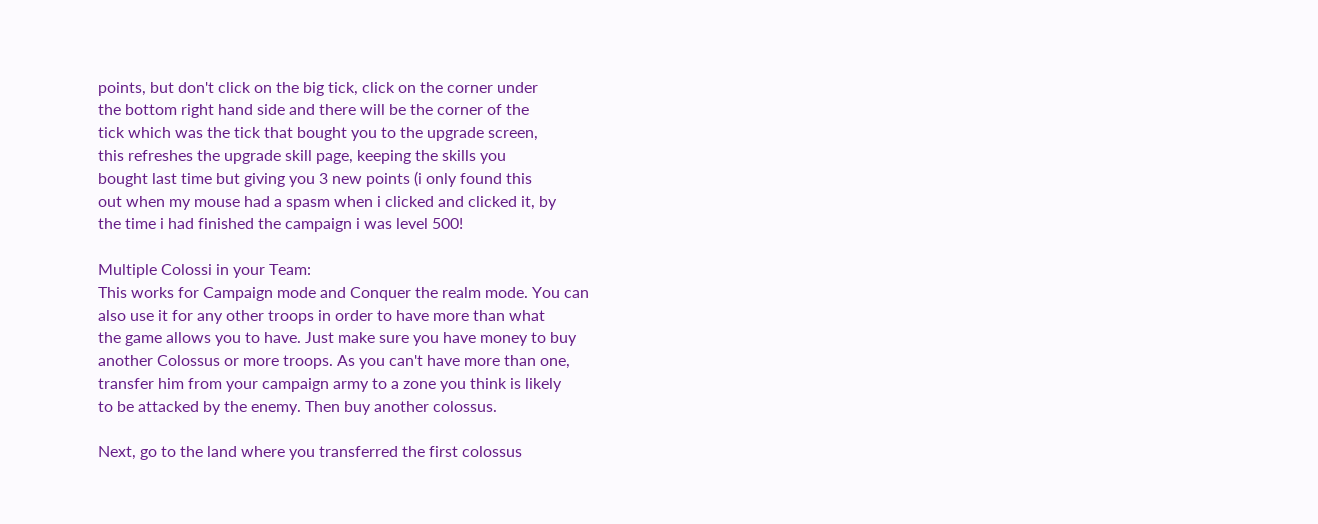points, but don't click on the big tick, click on the corner under
the bottom right hand side and there will be the corner of the
tick which was the tick that bought you to the upgrade screen,
this refreshes the upgrade skill page, keeping the skills you
bought last time but giving you 3 new points (i only found this
out when my mouse had a spasm when i clicked and clicked it, by
the time i had finished the campaign i was level 500!

Multiple Colossi in your Team:
This works for Campaign mode and Conquer the realm mode. You can
also use it for any other troops in order to have more than what
the game allows you to have. Just make sure you have money to buy
another Colossus or more troops. As you can't have more than one,
transfer him from your campaign army to a zone you think is likely
to be attacked by the enemy. Then buy another colossus.

Next, go to the land where you transferred the first colossus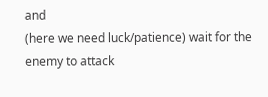and
(here we need luck/patience) wait for the enemy to attack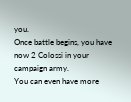you.
Once battle begins, you have now 2 Colossi in your campaign army.
You can even have more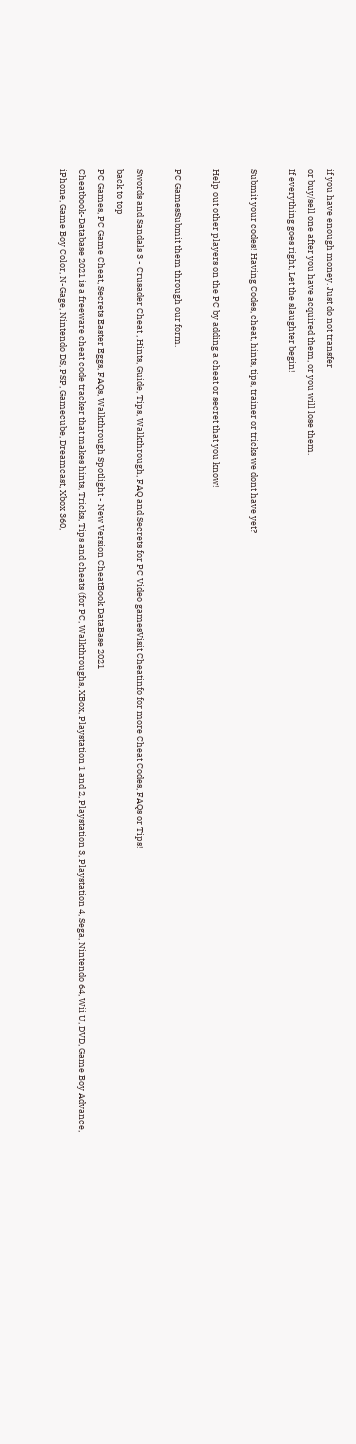if you have enough money. Just do not transfer
or buy/sell one after you have acquired them, or you will lose them.
If everything goes right, Let the slaughter begin!

Submit your codes! Having Codes, cheat, hints, tips, trainer or tricks we dont have yet?

Help out other players on the PC by adding a cheat or secret that you know!

PC GamesSubmit them through our form.

Swords and Sandals 3 - Crusader Cheat , Hints, Guide, Tips, Walkthrough, FAQ and Secrets for PC Video gamesVisit Cheatinfo for more Cheat Codes, FAQs or Tips!
back to top
PC Games, PC Game Cheat, Secrets Easter Eggs, FAQs, Walkthrough Spotlight - New Version CheatBook DataBase 2021
Cheatbook-Database 2021 is a freeware cheat code tracker that makes hints, Tricks, Tips and cheats (for PC, Walkthroughs, XBox, Playstation 1 and 2, Playstation 3, Playstation 4, Sega, Nintendo 64, Wii U, DVD, Game Boy Advance, iPhone, Game Boy Color, N-Gage, Nintendo DS, PSP, Gamecube, Dreamcast, Xbox 360,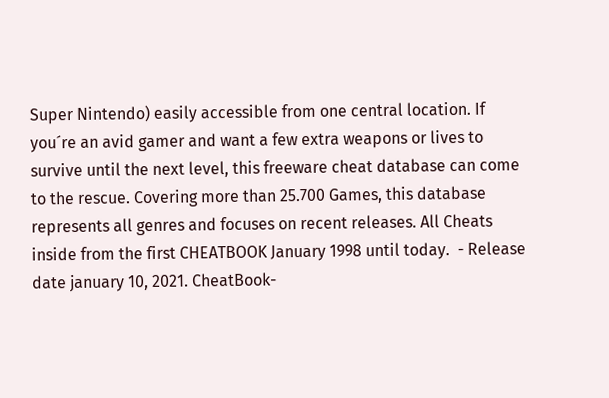Super Nintendo) easily accessible from one central location. If you´re an avid gamer and want a few extra weapons or lives to survive until the next level, this freeware cheat database can come to the rescue. Covering more than 25.700 Games, this database represents all genres and focuses on recent releases. All Cheats inside from the first CHEATBOOK January 1998 until today.  - Release date january 10, 2021. CheatBook-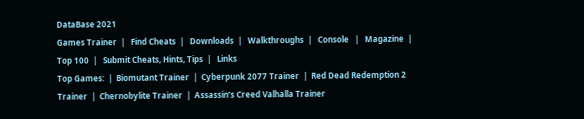DataBase 2021
Games Trainer  |   Find Cheats  |   Downloads  |   Walkthroughs  |   Console   |   Magazine  |   Top 100  |   Submit Cheats, Hints, Tips  |   Links
Top Games:  |  Biomutant Trainer  |  Cyberpunk 2077 Trainer  |  Red Dead Redemption 2 Trainer  |  Chernobylite Trainer  |  Assassin’s Creed Valhalla Trainer